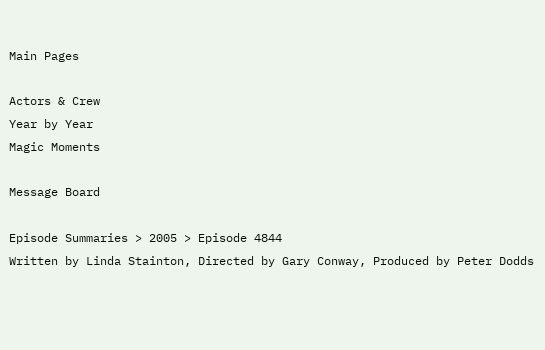Main Pages

Actors & Crew
Year by Year
Magic Moments

Message Board

Episode Summaries > 2005 > Episode 4844
Written by Linda Stainton, Directed by Gary Conway, Produced by Peter Dodds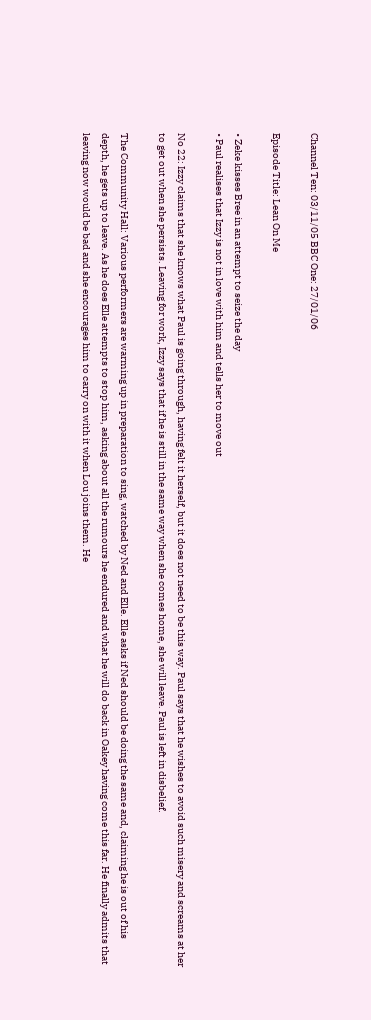Channel Ten: 03/11/05 BBC One: 27/01/06

Episode Title: Lean On Me

• Zeke kisses Bree in an attempt to seize the day
• Paul realises that Izzy is not in love with him and tells her to move out

No 22: Izzy claims that she knows what Paul is going through, having felt it herself, but it does not need to be this way. Paul says that he wishes to avoid such misery and screams at her to get out when she persists. Leaving for work, Izzy says that if he is still in the same way when she comes home, she will leave. Paul is left in disbelief.

The Community Hall: Various performers are warming up in preparation to sing, watched by Ned and Elle. Elle asks if Ned should be doing the same and, claiming he is out of his depth, he gets up to leave. As he does Elle attempts to stop him, asking about all the rumours he endured and what he will do back in Oakey having come this far. He finally admits that leaving now would be bad and she encourages him to carry on with it when Lou joins them. He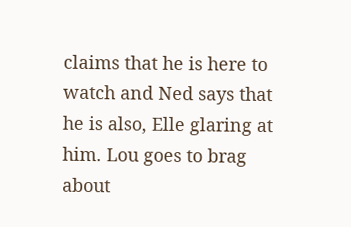claims that he is here to watch and Ned says that he is also, Elle glaring at him. Lou goes to brag about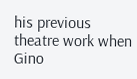his previous theatre work when Gino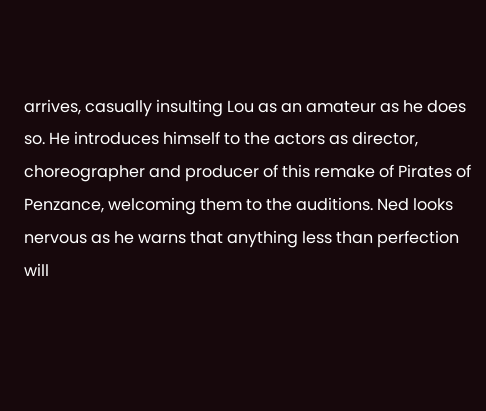arrives, casually insulting Lou as an amateur as he does so. He introduces himself to the actors as director, choreographer and producer of this remake of Pirates of Penzance, welcoming them to the auditions. Ned looks nervous as he warns that anything less than perfection will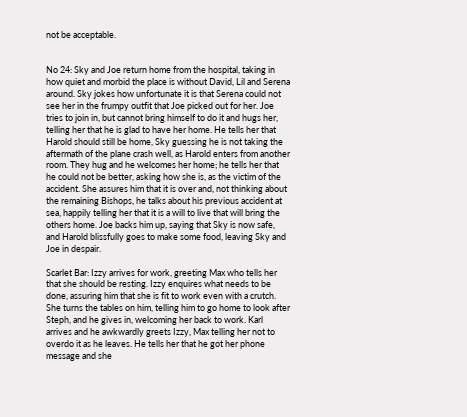not be acceptable.


No 24: Sky and Joe return home from the hospital, taking in how quiet and morbid the place is without David, Lil and Serena around. Sky jokes how unfortunate it is that Serena could not see her in the frumpy outfit that Joe picked out for her. Joe tries to join in, but cannot bring himself to do it and hugs her, telling her that he is glad to have her home. He tells her that Harold should still be home, Sky guessing he is not taking the aftermath of the plane crash well, as Harold enters from another room. They hug and he welcomes her home; he tells her that he could not be better, asking how she is, as the victim of the accident. She assures him that it is over and, not thinking about the remaining Bishops, he talks about his previous accident at sea, happily telling her that it is a will to live that will bring the others home. Joe backs him up, saying that Sky is now safe, and Harold blissfully goes to make some food, leaving Sky and Joe in despair.

Scarlet Bar: Izzy arrives for work, greeting Max who tells her that she should be resting. Izzy enquires what needs to be done, assuring him that she is fit to work even with a crutch. She turns the tables on him, telling him to go home to look after Steph, and he gives in, welcoming her back to work. Karl arrives and he awkwardly greets Izzy, Max telling her not to overdo it as he leaves. He tells her that he got her phone message and she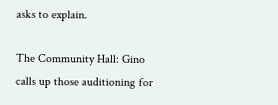asks to explain.

The Community Hall: Gino calls up those auditioning for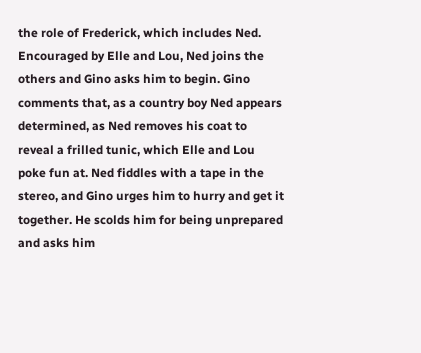the role of Frederick, which includes Ned. Encouraged by Elle and Lou, Ned joins the others and Gino asks him to begin. Gino comments that, as a country boy Ned appears determined, as Ned removes his coat to reveal a frilled tunic, which Elle and Lou poke fun at. Ned fiddles with a tape in the stereo, and Gino urges him to hurry and get it together. He scolds him for being unprepared and asks him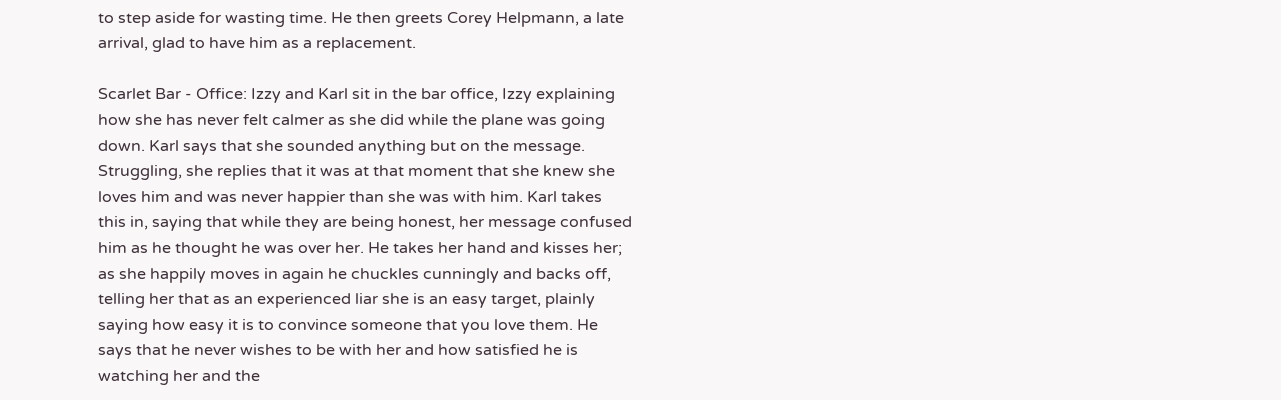to step aside for wasting time. He then greets Corey Helpmann, a late arrival, glad to have him as a replacement.

Scarlet Bar - Office: Izzy and Karl sit in the bar office, Izzy explaining how she has never felt calmer as she did while the plane was going down. Karl says that she sounded anything but on the message. Struggling, she replies that it was at that moment that she knew she loves him and was never happier than she was with him. Karl takes this in, saying that while they are being honest, her message confused him as he thought he was over her. He takes her hand and kisses her; as she happily moves in again he chuckles cunningly and backs off, telling her that as an experienced liar she is an easy target, plainly saying how easy it is to convince someone that you love them. He says that he never wishes to be with her and how satisfied he is watching her and the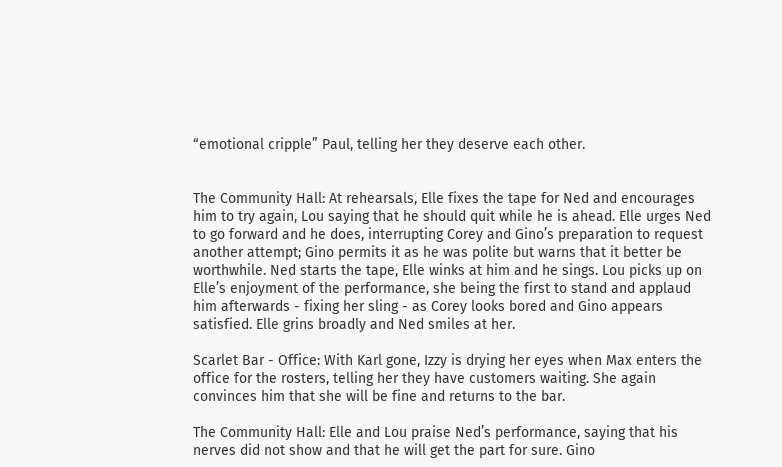“emotional cripple” Paul, telling her they deserve each other.


The Community Hall: At rehearsals, Elle fixes the tape for Ned and encourages him to try again, Lou saying that he should quit while he is ahead. Elle urges Ned to go forward and he does, interrupting Corey and Gino’s preparation to request another attempt; Gino permits it as he was polite but warns that it better be worthwhile. Ned starts the tape, Elle winks at him and he sings. Lou picks up on Elle’s enjoyment of the performance, she being the first to stand and applaud him afterwards - fixing her sling - as Corey looks bored and Gino appears satisfied. Elle grins broadly and Ned smiles at her.

Scarlet Bar - Office: With Karl gone, Izzy is drying her eyes when Max enters the office for the rosters, telling her they have customers waiting. She again convinces him that she will be fine and returns to the bar.

The Community Hall: Elle and Lou praise Ned’s performance, saying that his nerves did not show and that he will get the part for sure. Gino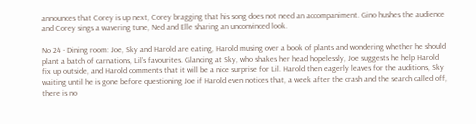announces that Corey is up next, Corey bragging that his song does not need an accompaniment. Gino hushes the audience and Corey sings a wavering tune, Ned and Elle sharing an unconvinced look.

No 24 - Dining room: Joe, Sky and Harold are eating, Harold musing over a book of plants and wondering whether he should plant a batch of carnations, Lil’s favourites. Glancing at Sky, who shakes her head hopelessly, Joe suggests he help Harold fix up outside, and Harold comments that it will be a nice surprise for Lil. Harold then eagerly leaves for the auditions, Sky waiting until he is gone before questioning Joe if Harold even notices that, a week after the crash and the search called off, there is no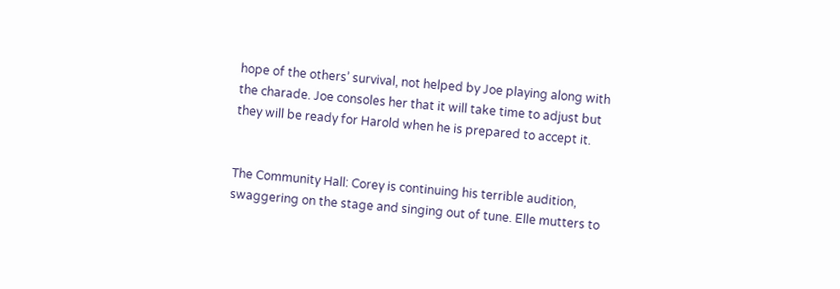hope of the others’ survival, not helped by Joe playing along with the charade. Joe consoles her that it will take time to adjust but they will be ready for Harold when he is prepared to accept it.


The Community Hall: Corey is continuing his terrible audition, swaggering on the stage and singing out of tune. Elle mutters to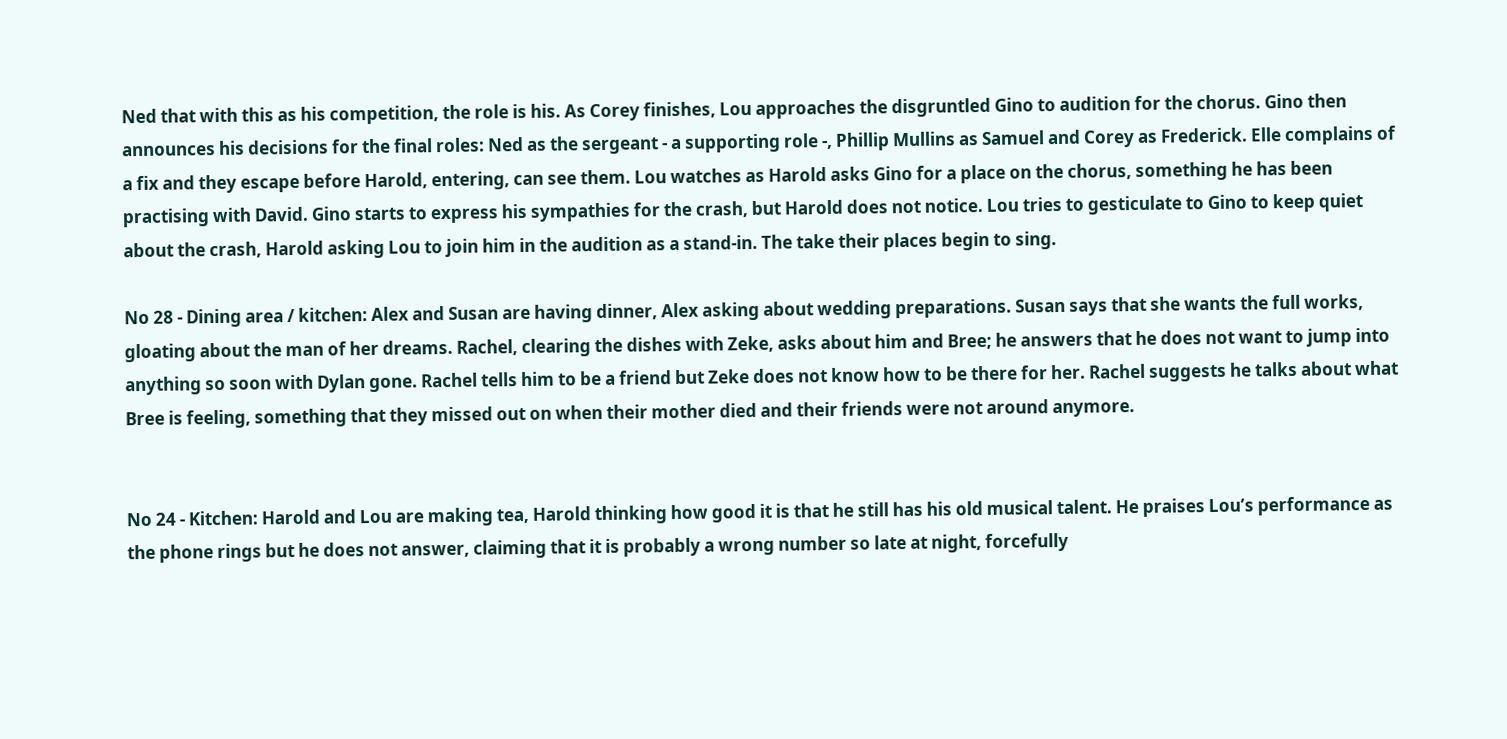Ned that with this as his competition, the role is his. As Corey finishes, Lou approaches the disgruntled Gino to audition for the chorus. Gino then announces his decisions for the final roles: Ned as the sergeant - a supporting role -, Phillip Mullins as Samuel and Corey as Frederick. Elle complains of a fix and they escape before Harold, entering, can see them. Lou watches as Harold asks Gino for a place on the chorus, something he has been practising with David. Gino starts to express his sympathies for the crash, but Harold does not notice. Lou tries to gesticulate to Gino to keep quiet about the crash, Harold asking Lou to join him in the audition as a stand-in. The take their places begin to sing.

No 28 - Dining area / kitchen: Alex and Susan are having dinner, Alex asking about wedding preparations. Susan says that she wants the full works, gloating about the man of her dreams. Rachel, clearing the dishes with Zeke, asks about him and Bree; he answers that he does not want to jump into anything so soon with Dylan gone. Rachel tells him to be a friend but Zeke does not know how to be there for her. Rachel suggests he talks about what Bree is feeling, something that they missed out on when their mother died and their friends were not around anymore.


No 24 - Kitchen: Harold and Lou are making tea, Harold thinking how good it is that he still has his old musical talent. He praises Lou’s performance as the phone rings but he does not answer, claiming that it is probably a wrong number so late at night, forcefully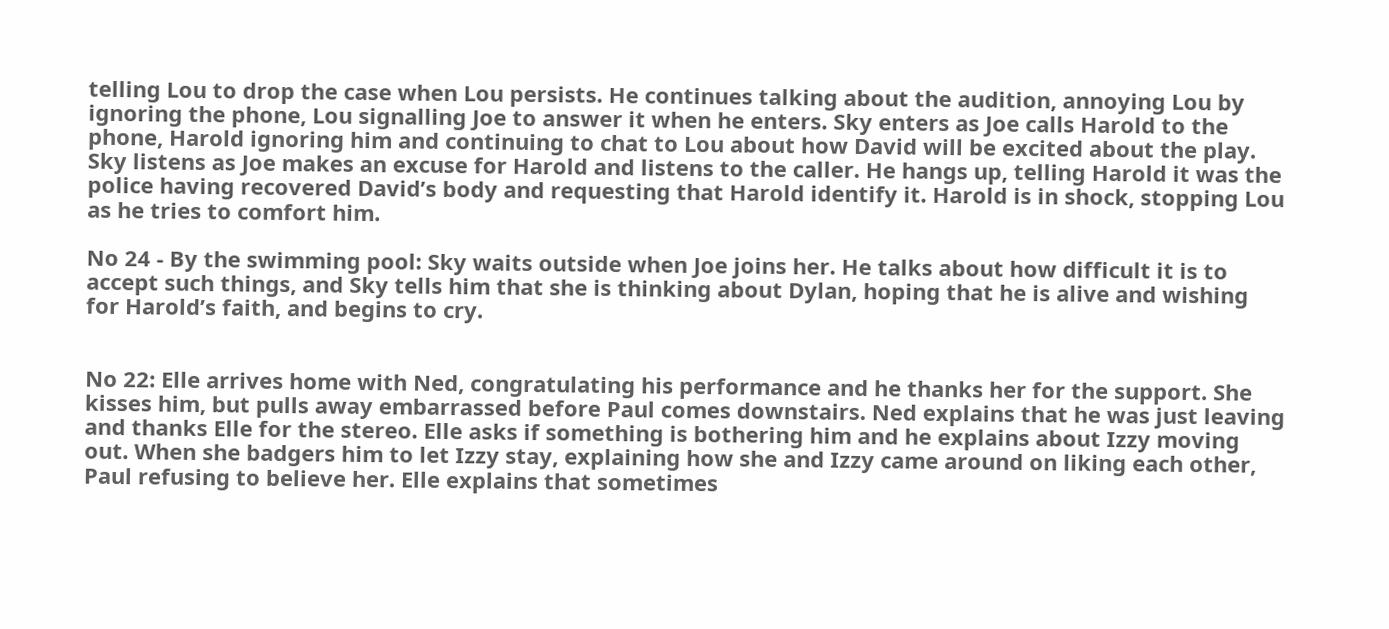telling Lou to drop the case when Lou persists. He continues talking about the audition, annoying Lou by ignoring the phone, Lou signalling Joe to answer it when he enters. Sky enters as Joe calls Harold to the phone, Harold ignoring him and continuing to chat to Lou about how David will be excited about the play. Sky listens as Joe makes an excuse for Harold and listens to the caller. He hangs up, telling Harold it was the police having recovered David’s body and requesting that Harold identify it. Harold is in shock, stopping Lou as he tries to comfort him.

No 24 - By the swimming pool: Sky waits outside when Joe joins her. He talks about how difficult it is to accept such things, and Sky tells him that she is thinking about Dylan, hoping that he is alive and wishing for Harold’s faith, and begins to cry.


No 22: Elle arrives home with Ned, congratulating his performance and he thanks her for the support. She kisses him, but pulls away embarrassed before Paul comes downstairs. Ned explains that he was just leaving and thanks Elle for the stereo. Elle asks if something is bothering him and he explains about Izzy moving out. When she badgers him to let Izzy stay, explaining how she and Izzy came around on liking each other, Paul refusing to believe her. Elle explains that sometimes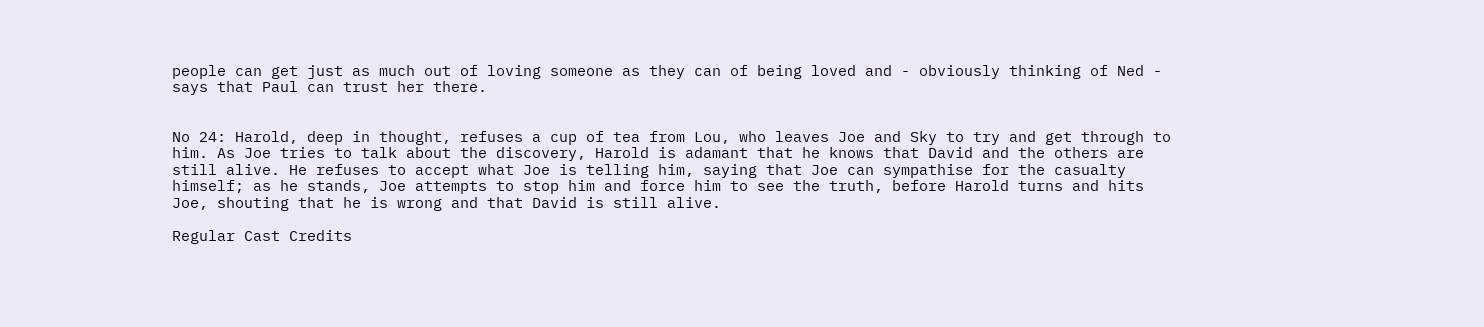people can get just as much out of loving someone as they can of being loved and - obviously thinking of Ned - says that Paul can trust her there.


No 24: Harold, deep in thought, refuses a cup of tea from Lou, who leaves Joe and Sky to try and get through to him. As Joe tries to talk about the discovery, Harold is adamant that he knows that David and the others are still alive. He refuses to accept what Joe is telling him, saying that Joe can sympathise for the casualty himself; as he stands, Joe attempts to stop him and force him to see the truth, before Harold turns and hits Joe, shouting that he is wrong and that David is still alive.

Regular Cast Credits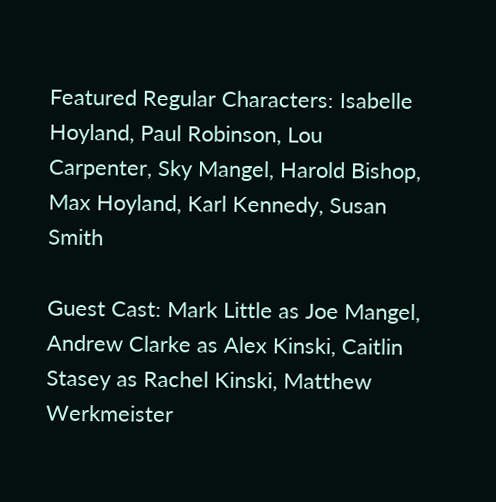Featured Regular Characters: Isabelle Hoyland, Paul Robinson, Lou Carpenter, Sky Mangel, Harold Bishop, Max Hoyland, Karl Kennedy, Susan Smith

Guest Cast: Mark Little as Joe Mangel, Andrew Clarke as Alex Kinski, Caitlin Stasey as Rachel Kinski, Matthew Werkmeister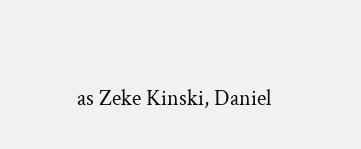as Zeke Kinski, Daniel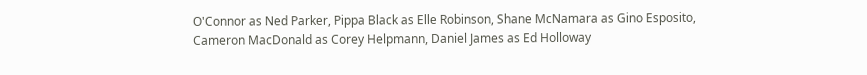O'Connor as Ned Parker, Pippa Black as Elle Robinson, Shane McNamara as Gino Esposito, Cameron MacDonald as Corey Helpmann, Daniel James as Ed Holloway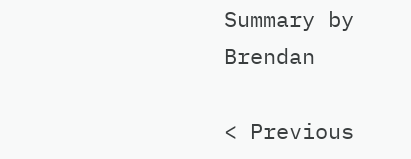Summary by Brendan

< Previous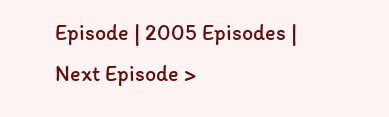Episode | 2005 Episodes | Next Episode >